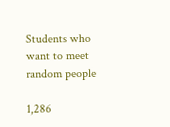Students who want to meet random people

1,286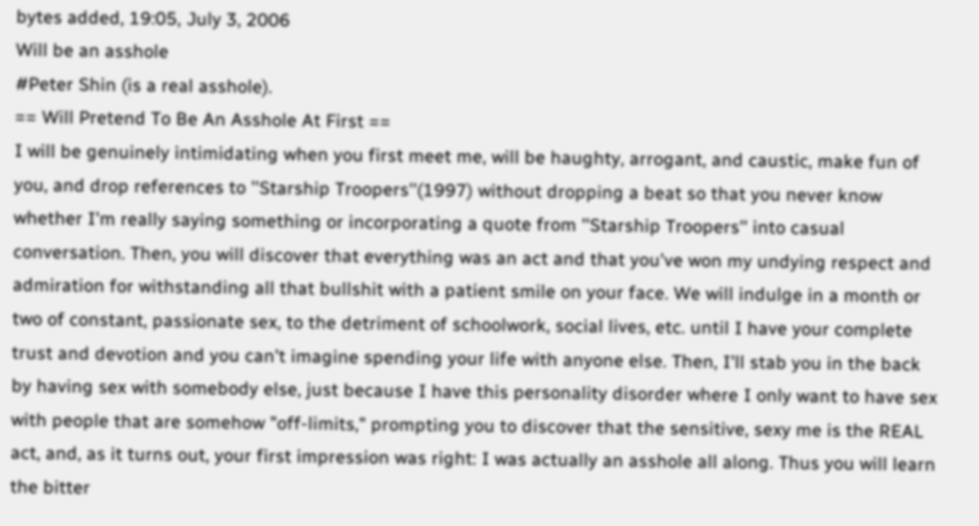bytes added, 19:05, July 3, 2006
Will be an asshole
#Peter Shin (is a real asshole).
== Will Pretend To Be An Asshole At First ==
I will be genuinely intimidating when you first meet me, will be haughty, arrogant, and caustic, make fun of you, and drop references to ''Starship Troopers''(1997) without dropping a beat so that you never know whether I'm really saying something or incorporating a quote from ''Starship Troopers'' into casual conversation. Then, you will discover that everything was an act and that you've won my undying respect and admiration for withstanding all that bullshit with a patient smile on your face. We will indulge in a month or two of constant, passionate sex, to the detriment of schoolwork, social lives, etc. until I have your complete trust and devotion and you can't imagine spending your life with anyone else. Then, I'll stab you in the back by having sex with somebody else, just because I have this personality disorder where I only want to have sex with people that are somehow "off-limits," prompting you to discover that the sensitive, sexy me is the REAL act, and, as it turns out, your first impression was right: I was actually an asshole all along. Thus you will learn the bitter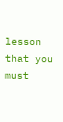lesson that you must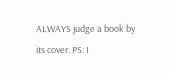ALWAYS judge a book by its cover. PS: I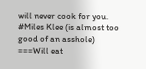will never cook for you.
#Miles Klee (is almost too good of an asshole)
===Will eat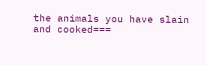the animals you have slain and cooked===